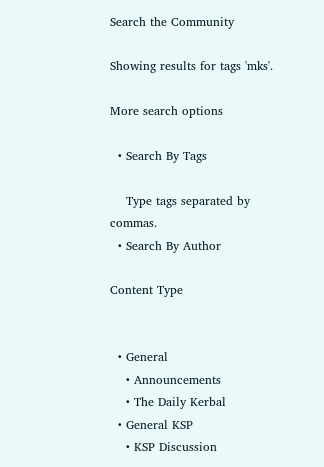Search the Community

Showing results for tags 'mks'.

More search options

  • Search By Tags

    Type tags separated by commas.
  • Search By Author

Content Type


  • General
    • Announcements
    • The Daily Kerbal
  • General KSP
    • KSP Discussion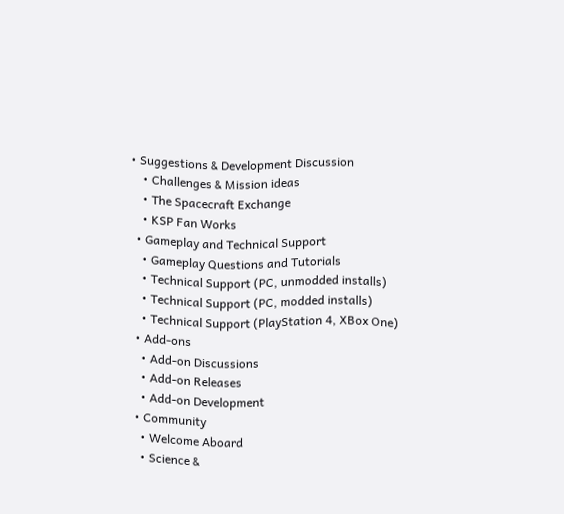• Suggestions & Development Discussion
    • Challenges & Mission ideas
    • The Spacecraft Exchange
    • KSP Fan Works
  • Gameplay and Technical Support
    • Gameplay Questions and Tutorials
    • Technical Support (PC, unmodded installs)
    • Technical Support (PC, modded installs)
    • Technical Support (PlayStation 4, XBox One)
  • Add-ons
    • Add-on Discussions
    • Add-on Releases
    • Add-on Development
  • Community
    • Welcome Aboard
    • Science &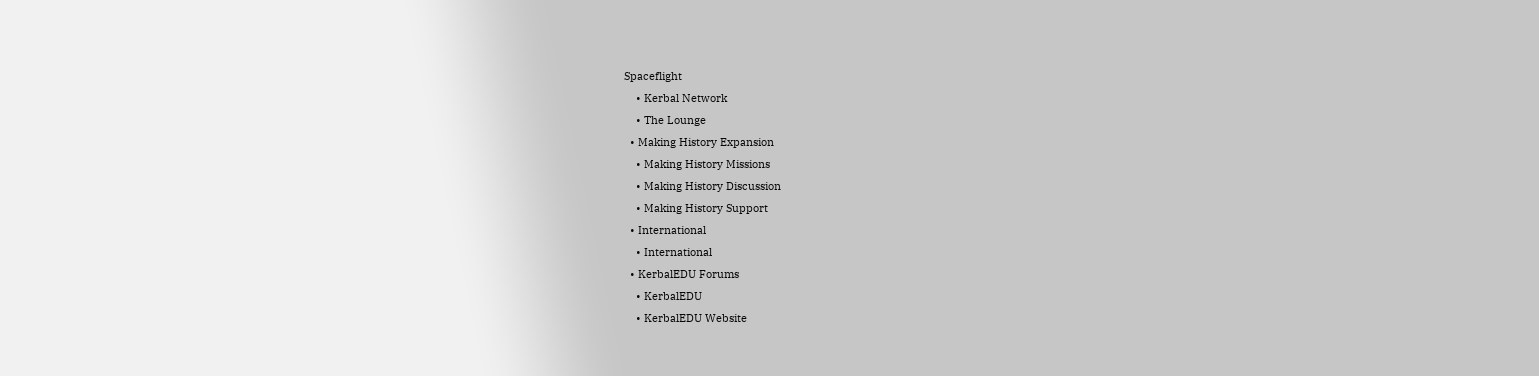Spaceflight
    • Kerbal Network
    • The Lounge
  • Making History Expansion
    • Making History Missions
    • Making History Discussion
    • Making History Support
  • International
    • International
  • KerbalEDU Forums
    • KerbalEDU
    • KerbalEDU Website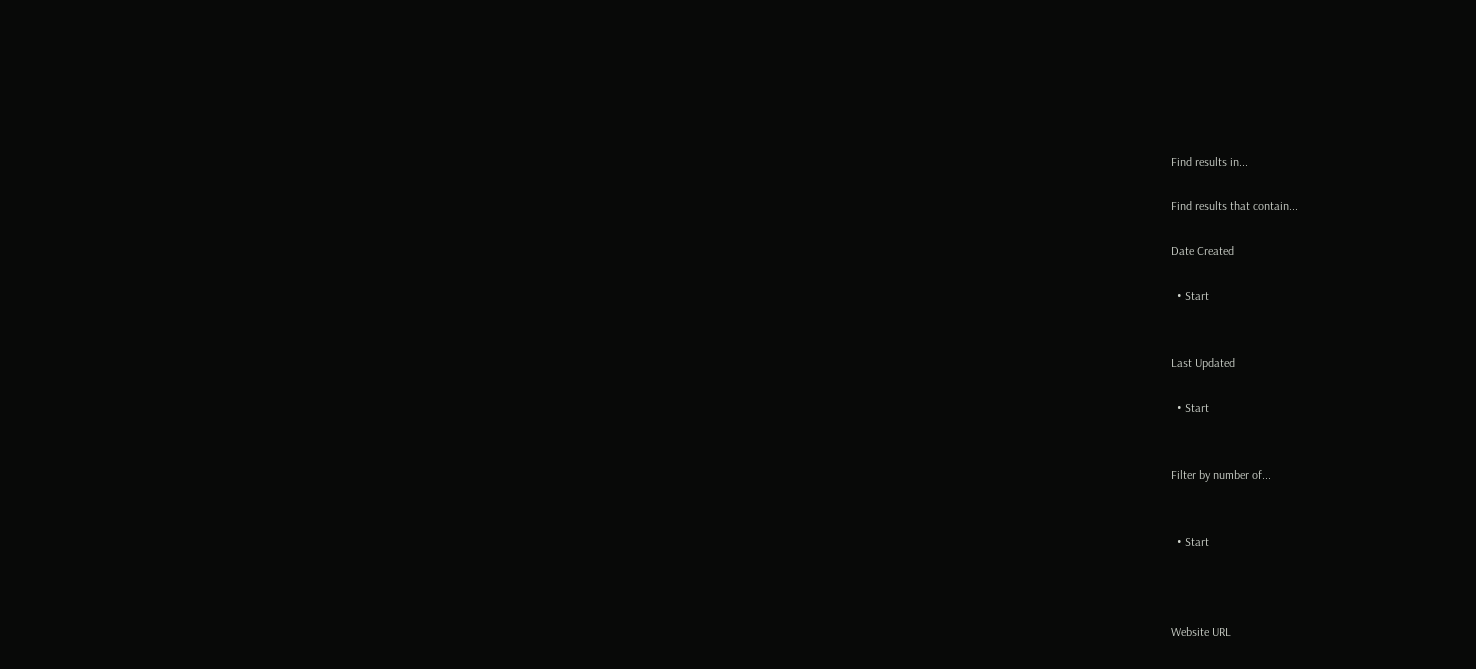Find results in...

Find results that contain...

Date Created

  • Start


Last Updated

  • Start


Filter by number of...


  • Start



Website URL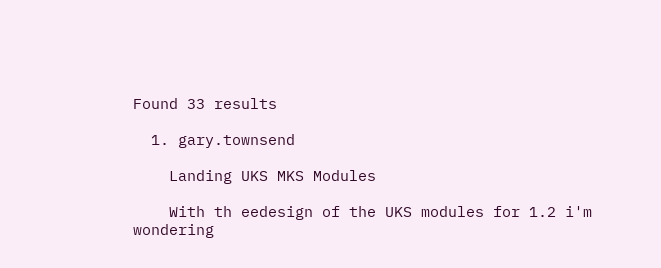Found 33 results

  1. gary.townsend

    Landing UKS MKS Modules

    With th eedesign of the UKS modules for 1.2 i'm wondering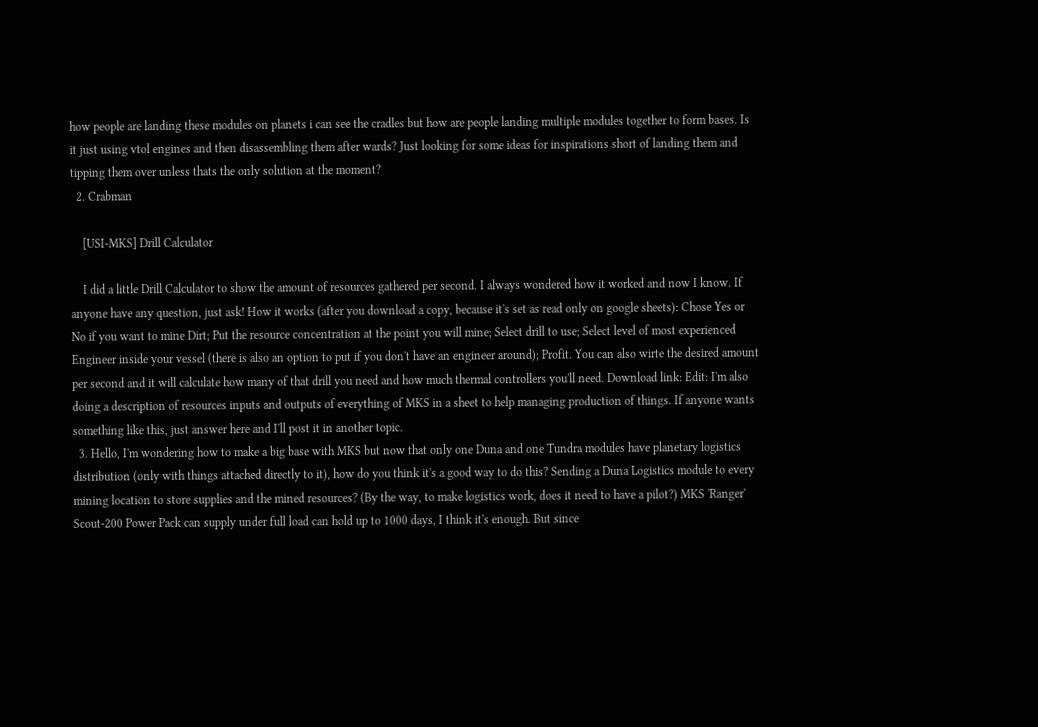how people are landing these modules on planets i can see the cradles but how are people landing multiple modules together to form bases. Is it just using vtol engines and then disassembling them after wards? Just looking for some ideas for inspirations short of landing them and tipping them over unless thats the only solution at the moment?
  2. Crabman

    [USI-MKS] Drill Calculator

    I did a little Drill Calculator to show the amount of resources gathered per second. I always wondered how it worked and now I know. If anyone have any question, just ask! How it works (after you download a copy, because it's set as read only on google sheets): Chose Yes or No if you want to mine Dirt; Put the resource concentration at the point you will mine; Select drill to use; Select level of most experienced Engineer inside your vessel (there is also an option to put if you don't have an engineer around); Profit. You can also wirte the desired amount per second and it will calculate how many of that drill you need and how much thermal controllers you'll need. Download link: Edit: I'm also doing a description of resources inputs and outputs of everything of MKS in a sheet to help managing production of things. If anyone wants something like this, just answer here and I'll post it in another topic.
  3. Hello, I'm wondering how to make a big base with MKS but now that only one Duna and one Tundra modules have planetary logistics distribution (only with things attached directly to it), how do you think it's a good way to do this? Sending a Duna Logistics module to every mining location to store supplies and the mined resources? (By the way, to make logistics work, does it need to have a pilot?) MKS 'Ranger' Scout-200 Power Pack can supply under full load can hold up to 1000 days, I think it's enough. But since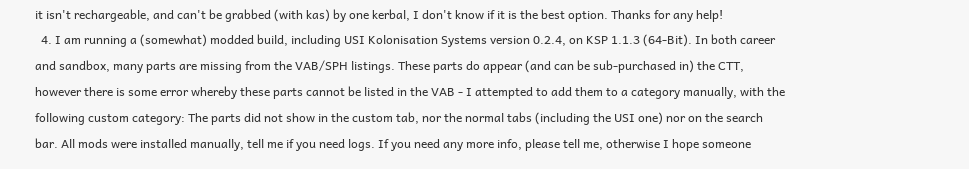it isn't rechargeable, and can't be grabbed (with kas) by one kerbal, I don't know if it is the best option. Thanks for any help!
  4. I am running a (somewhat) modded build, including USI Kolonisation Systems version 0.2.4, on KSP 1.1.3 (64-Bit). In both career and sandbox, many parts are missing from the VAB/SPH listings. These parts do appear (and can be sub-purchased in) the CTT, however there is some error whereby these parts cannot be listed in the VAB - I attempted to add them to a category manually, with the following custom category: The parts did not show in the custom tab, nor the normal tabs (including the USI one) nor on the search bar. All mods were installed manually, tell me if you need logs. If you need any more info, please tell me, otherwise I hope someone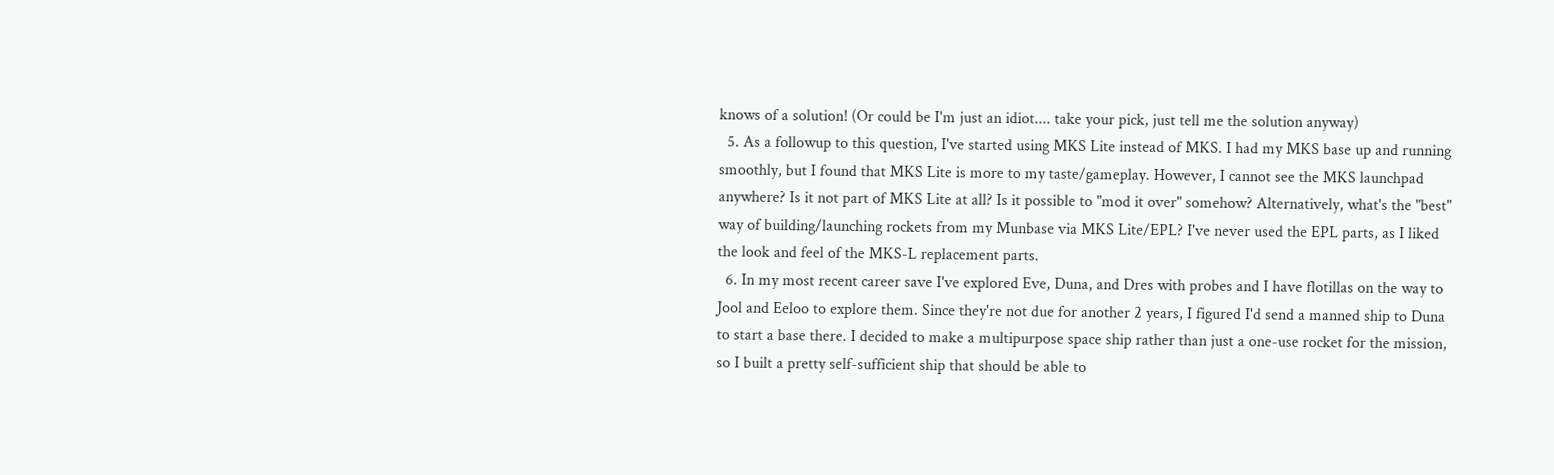knows of a solution! (Or could be I'm just an idiot.... take your pick, just tell me the solution anyway)
  5. As a followup to this question, I've started using MKS Lite instead of MKS. I had my MKS base up and running smoothly, but I found that MKS Lite is more to my taste/gameplay. However, I cannot see the MKS launchpad anywhere? Is it not part of MKS Lite at all? Is it possible to "mod it over" somehow? Alternatively, what's the "best" way of building/launching rockets from my Munbase via MKS Lite/EPL? I've never used the EPL parts, as I liked the look and feel of the MKS-L replacement parts.
  6. In my most recent career save I've explored Eve, Duna, and Dres with probes and I have flotillas on the way to Jool and Eeloo to explore them. Since they're not due for another 2 years, I figured I'd send a manned ship to Duna to start a base there. I decided to make a multipurpose space ship rather than just a one-use rocket for the mission, so I built a pretty self-sufficient ship that should be able to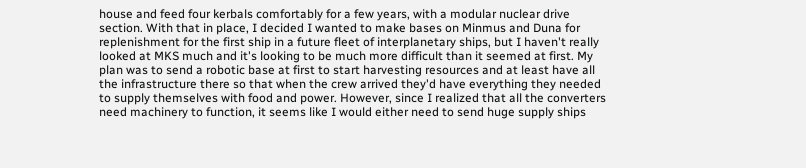house and feed four kerbals comfortably for a few years, with a modular nuclear drive section. With that in place, I decided I wanted to make bases on Minmus and Duna for replenishment for the first ship in a future fleet of interplanetary ships, but I haven't really looked at MKS much and it's looking to be much more difficult than it seemed at first. My plan was to send a robotic base at first to start harvesting resources and at least have all the infrastructure there so that when the crew arrived they'd have everything they needed to supply themselves with food and power. However, since I realized that all the converters need machinery to function, it seems like I would either need to send huge supply ships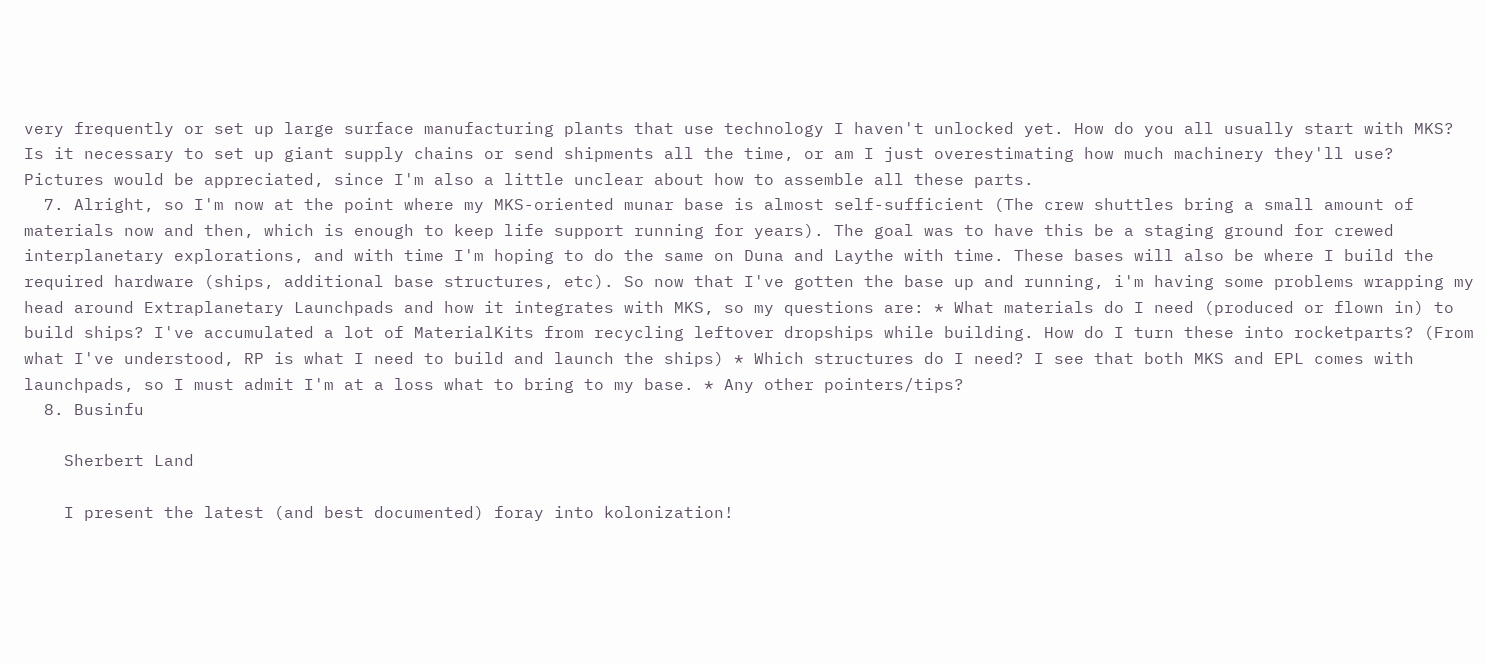very frequently or set up large surface manufacturing plants that use technology I haven't unlocked yet. How do you all usually start with MKS? Is it necessary to set up giant supply chains or send shipments all the time, or am I just overestimating how much machinery they'll use? Pictures would be appreciated, since I'm also a little unclear about how to assemble all these parts.
  7. Alright, so I'm now at the point where my MKS-oriented munar base is almost self-sufficient (The crew shuttles bring a small amount of materials now and then, which is enough to keep life support running for years). The goal was to have this be a staging ground for crewed interplanetary explorations, and with time I'm hoping to do the same on Duna and Laythe with time. These bases will also be where I build the required hardware (ships, additional base structures, etc). So now that I've gotten the base up and running, i'm having some problems wrapping my head around Extraplanetary Launchpads and how it integrates with MKS, so my questions are: * What materials do I need (produced or flown in) to build ships? I've accumulated a lot of MaterialKits from recycling leftover dropships while building. How do I turn these into rocketparts? (From what I've understood, RP is what I need to build and launch the ships) * Which structures do I need? I see that both MKS and EPL comes with launchpads, so I must admit I'm at a loss what to bring to my base. * Any other pointers/tips?
  8. Businfu

    Sherbert Land

    I present the latest (and best documented) foray into kolonization!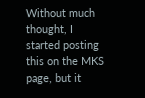Without much thought, I started posting this on the MKS page, but it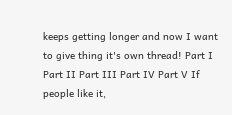keeps getting longer and now I want to give thing it's own thread! Part I Part II Part III Part IV Part V If people like it,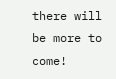there will be more to come!